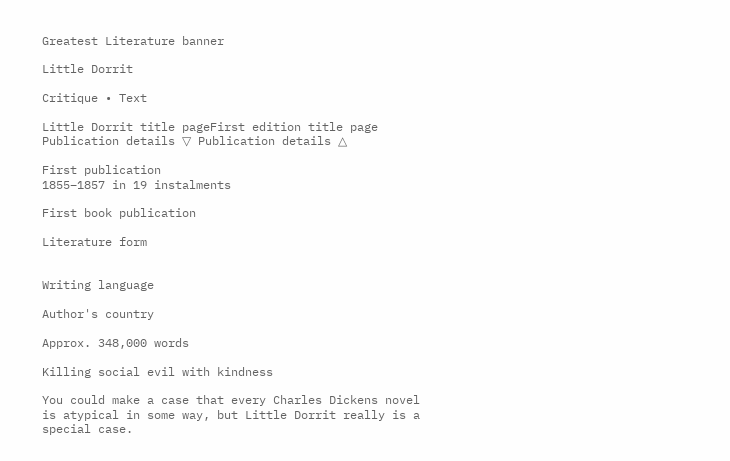Greatest Literature banner

Little Dorrit

Critique • Text

Little Dorrit title pageFirst edition title page
Publication details ▽ Publication details △

First publication
1855–1857 in 19 instalments

First book publication

Literature form


Writing language

Author's country

Approx. 348,000 words

Killing social evil with kindness

You could make a case that every Charles Dickens novel is atypical in some way, but Little Dorrit really is a special case.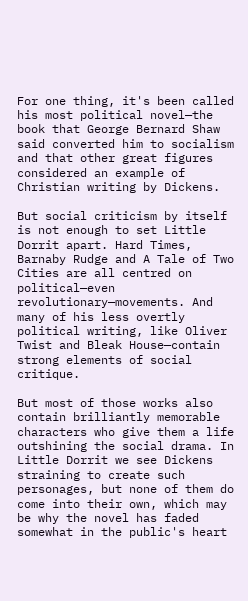For one thing, it's been called his most political novel—the book that George Bernard Shaw said converted him to socialism and that other great figures considered an example of Christian writing by Dickens.

But social criticism by itself is not enough to set Little Dorrit apart. Hard Times, Barnaby Rudge and A Tale of Two Cities are all centred on political—even revolutionary—movements. And many of his less overtly political writing, like Oliver Twist and Bleak House—contain strong elements of social critique.

But most of those works also contain brilliantly memorable characters who give them a life outshining the social drama. In Little Dorrit we see Dickens straining to create such personages, but none of them do come into their own, which may be why the novel has faded somewhat in the public's heart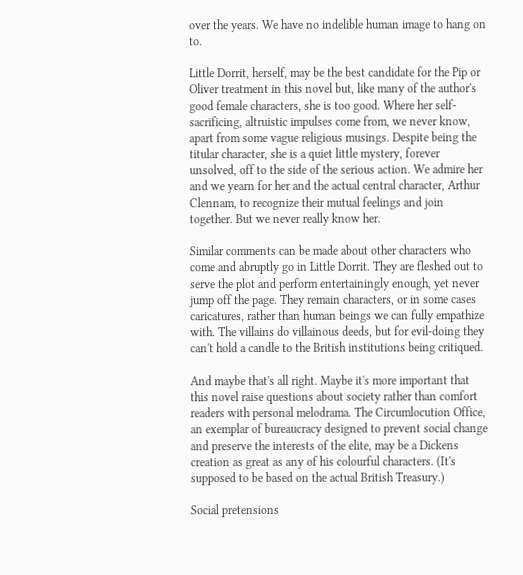over the years. We have no indelible human image to hang on to.

Little Dorrit, herself, may be the best candidate for the Pip or Oliver treatment in this novel but, like many of the author's good female characters, she is too good. Where her self-sacrificing, altruistic impulses come from, we never know, apart from some vague religious musings. Despite being the titular character, she is a quiet little mystery, forever unsolved, off to the side of the serious action. We admire her and we yearn for her and the actual central character, Arthur Clennam, to recognize their mutual feelings and join together. But we never really know her.

Similar comments can be made about other characters who come and abruptly go in Little Dorrit. They are fleshed out to serve the plot and perform entertainingly enough, yet never jump off the page. They remain characters, or in some cases caricatures, rather than human beings we can fully empathize with. The villains do villainous deeds, but for evil-doing they can't hold a candle to the British institutions being critiqued.

And maybe that's all right. Maybe it's more important that this novel raise questions about society rather than comfort readers with personal melodrama. The Circumlocution Office, an exemplar of bureaucracy designed to prevent social change and preserve the interests of the elite, may be a Dickens creation as great as any of his colourful characters. (It's supposed to be based on the actual British Treasury.)

Social pretensions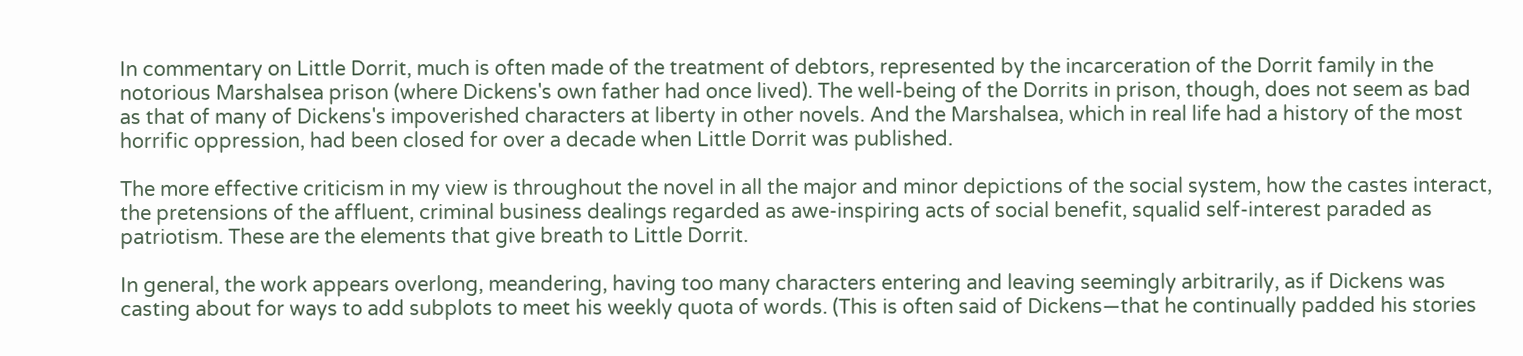In commentary on Little Dorrit, much is often made of the treatment of debtors, represented by the incarceration of the Dorrit family in the notorious Marshalsea prison (where Dickens's own father had once lived). The well-being of the Dorrits in prison, though, does not seem as bad as that of many of Dickens's impoverished characters at liberty in other novels. And the Marshalsea, which in real life had a history of the most horrific oppression, had been closed for over a decade when Little Dorrit was published.

The more effective criticism in my view is throughout the novel in all the major and minor depictions of the social system, how the castes interact, the pretensions of the affluent, criminal business dealings regarded as awe-inspiring acts of social benefit, squalid self-interest paraded as patriotism. These are the elements that give breath to Little Dorrit.

In general, the work appears overlong, meandering, having too many characters entering and leaving seemingly arbitrarily, as if Dickens was casting about for ways to add subplots to meet his weekly quota of words. (This is often said of Dickens—that he continually padded his stories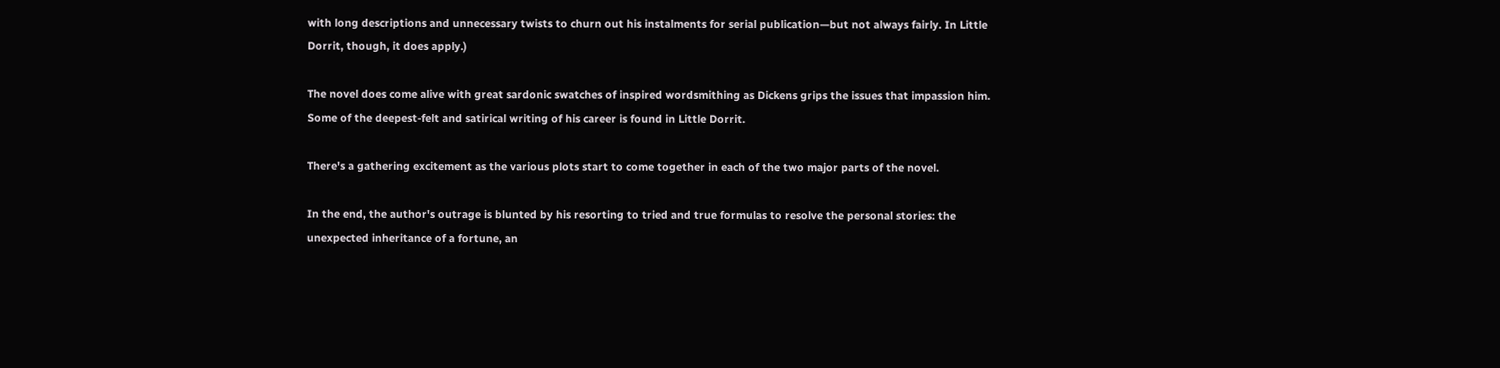with long descriptions and unnecessary twists to churn out his instalments for serial publication—but not always fairly. In Little Dorrit, though, it does apply.)

The novel does come alive with great sardonic swatches of inspired wordsmithing as Dickens grips the issues that impassion him. Some of the deepest-felt and satirical writing of his career is found in Little Dorrit.

There's a gathering excitement as the various plots start to come together in each of the two major parts of the novel.

In the end, the author's outrage is blunted by his resorting to tried and true formulas to resolve the personal stories: the unexpected inheritance of a fortune, an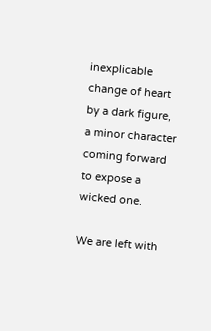inexplicable change of heart by a dark figure, a minor character coming forward to expose a wicked one.

We are left with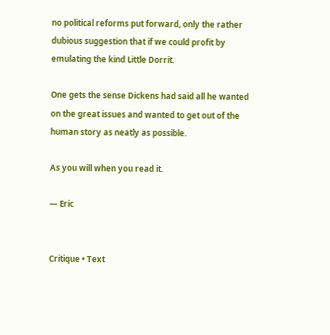no political reforms put forward, only the rather dubious suggestion that if we could profit by emulating the kind Little Dorrit.

One gets the sense Dickens had said all he wanted on the great issues and wanted to get out of the human story as neatly as possible.

As you will when you read it.

— Eric


Critique • Text